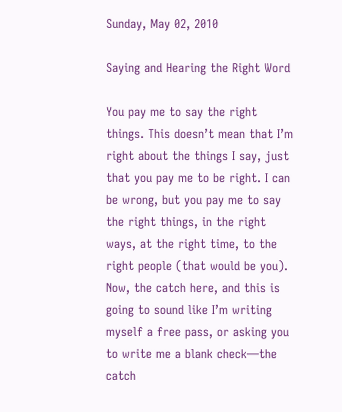Sunday, May 02, 2010

Saying and Hearing the Right Word

You pay me to say the right things. This doesn’t mean that I’m right about the things I say, just that you pay me to be right. I can be wrong, but you pay me to say the right things, in the right ways, at the right time, to the right people (that would be you). Now, the catch here, and this is going to sound like I’m writing myself a free pass, or asking you to write me a blank check—the catch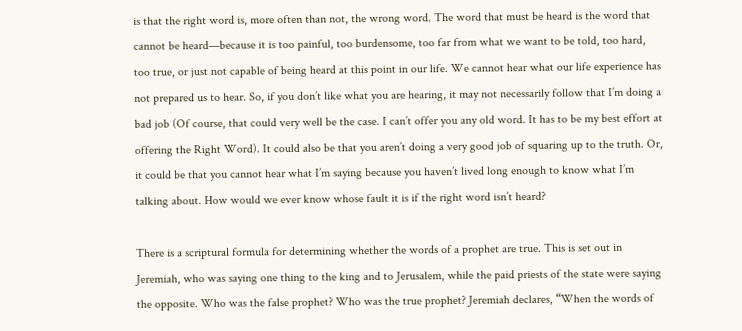is that the right word is, more often than not, the wrong word. The word that must be heard is the word that cannot be heard—because it is too painful, too burdensome, too far from what we want to be told, too hard, too true, or just not capable of being heard at this point in our life. We cannot hear what our life experience has not prepared us to hear. So, if you don’t like what you are hearing, it may not necessarily follow that I’m doing a bad job (Of course, that could very well be the case. I can’t offer you any old word. It has to be my best effort at offering the Right Word). It could also be that you aren’t doing a very good job of squaring up to the truth. Or, it could be that you cannot hear what I’m saying because you haven’t lived long enough to know what I’m talking about. How would we ever know whose fault it is if the right word isn’t heard?

There is a scriptural formula for determining whether the words of a prophet are true. This is set out in Jeremiah, who was saying one thing to the king and to Jerusalem, while the paid priests of the state were saying the opposite. Who was the false prophet? Who was the true prophet? Jeremiah declares, “When the words of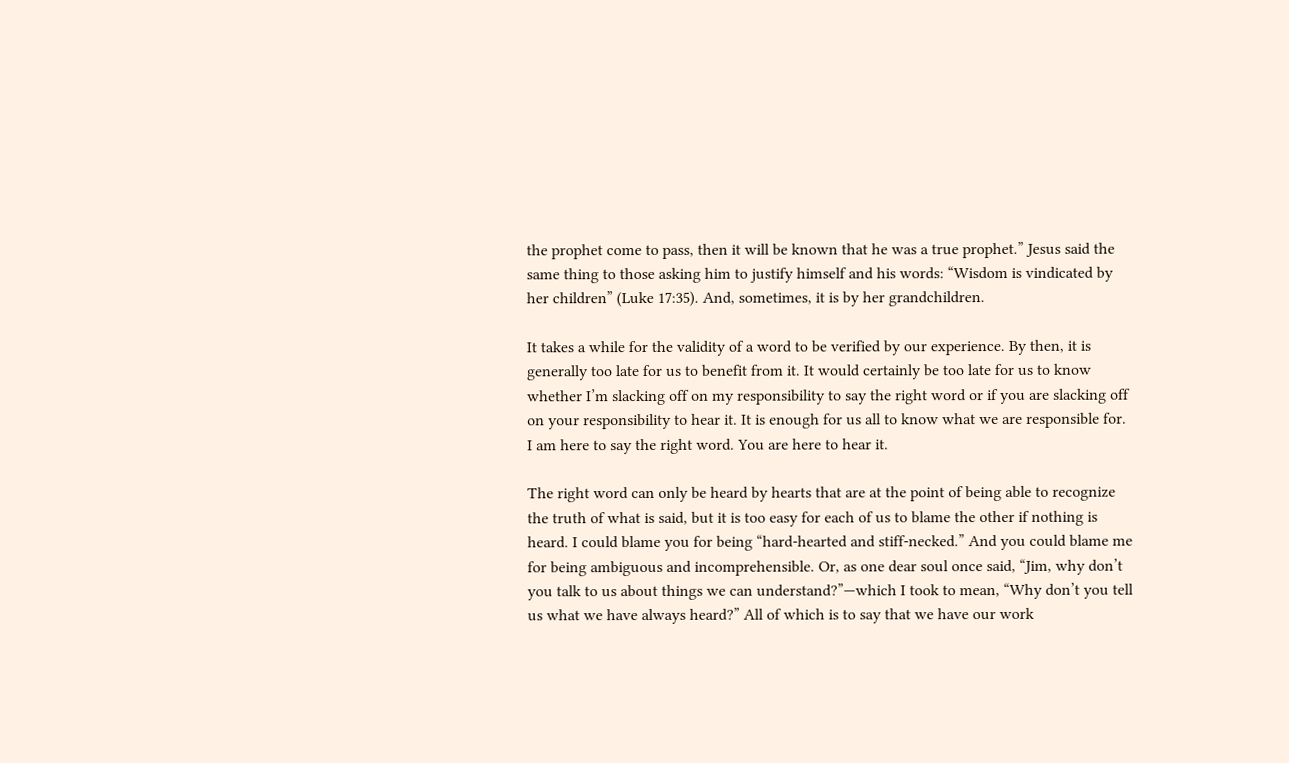the prophet come to pass, then it will be known that he was a true prophet.” Jesus said the same thing to those asking him to justify himself and his words: “Wisdom is vindicated by her children” (Luke 17:35). And, sometimes, it is by her grandchildren.

It takes a while for the validity of a word to be verified by our experience. By then, it is generally too late for us to benefit from it. It would certainly be too late for us to know whether I’m slacking off on my responsibility to say the right word or if you are slacking off on your responsibility to hear it. It is enough for us all to know what we are responsible for. I am here to say the right word. You are here to hear it.

The right word can only be heard by hearts that are at the point of being able to recognize the truth of what is said, but it is too easy for each of us to blame the other if nothing is heard. I could blame you for being “hard-hearted and stiff-necked.” And you could blame me for being ambiguous and incomprehensible. Or, as one dear soul once said, “Jim, why don’t you talk to us about things we can understand?”—which I took to mean, “Why don’t you tell us what we have always heard?” All of which is to say that we have our work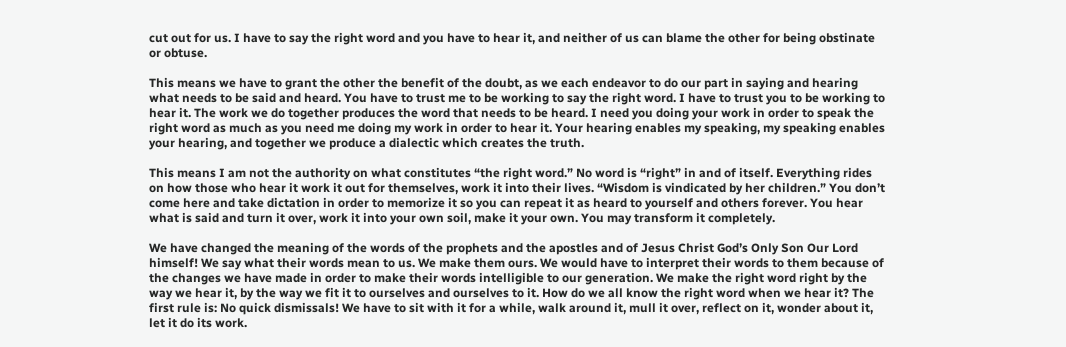cut out for us. I have to say the right word and you have to hear it, and neither of us can blame the other for being obstinate or obtuse.

This means we have to grant the other the benefit of the doubt, as we each endeavor to do our part in saying and hearing what needs to be said and heard. You have to trust me to be working to say the right word. I have to trust you to be working to hear it. The work we do together produces the word that needs to be heard. I need you doing your work in order to speak the right word as much as you need me doing my work in order to hear it. Your hearing enables my speaking, my speaking enables your hearing, and together we produce a dialectic which creates the truth.

This means I am not the authority on what constitutes “the right word.” No word is “right” in and of itself. Everything rides on how those who hear it work it out for themselves, work it into their lives. “Wisdom is vindicated by her children.” You don’t come here and take dictation in order to memorize it so you can repeat it as heard to yourself and others forever. You hear what is said and turn it over, work it into your own soil, make it your own. You may transform it completely.

We have changed the meaning of the words of the prophets and the apostles and of Jesus Christ God’s Only Son Our Lord himself! We say what their words mean to us. We make them ours. We would have to interpret their words to them because of the changes we have made in order to make their words intelligible to our generation. We make the right word right by the way we hear it, by the way we fit it to ourselves and ourselves to it. How do we all know the right word when we hear it? The first rule is: No quick dismissals! We have to sit with it for a while, walk around it, mull it over, reflect on it, wonder about it, let it do its work.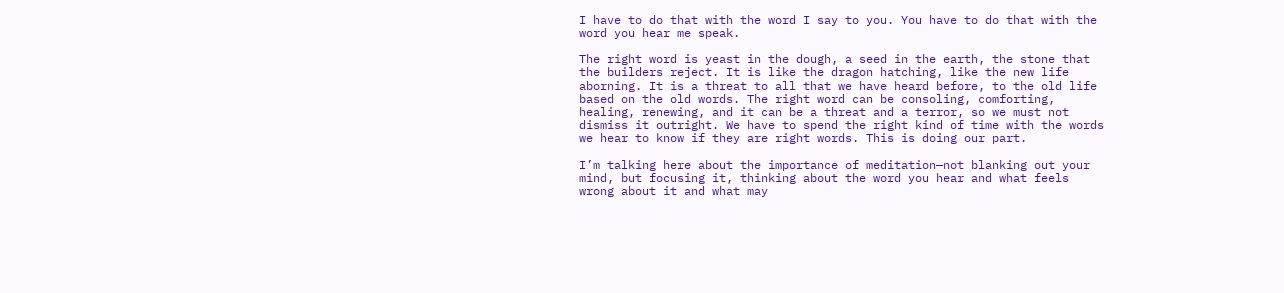I have to do that with the word I say to you. You have to do that with the word you hear me speak.

The right word is yeast in the dough, a seed in the earth, the stone that the builders reject. It is like the dragon hatching, like the new life aborning. It is a threat to all that we have heard before, to the old life based on the old words. The right word can be consoling, comforting, healing, renewing, and it can be a threat and a terror, so we must not dismiss it outright. We have to spend the right kind of time with the words we hear to know if they are right words. This is doing our part.

I’m talking here about the importance of meditation—not blanking out your mind, but focusing it, thinking about the word you hear and what feels wrong about it and what may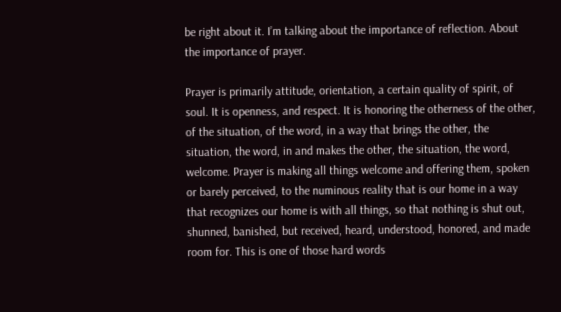be right about it. I’m talking about the importance of reflection. About the importance of prayer.

Prayer is primarily attitude, orientation, a certain quality of spirit, of soul. It is openness, and respect. It is honoring the otherness of the other, of the situation, of the word, in a way that brings the other, the situation, the word, in and makes the other, the situation, the word, welcome. Prayer is making all things welcome and offering them, spoken or barely perceived, to the numinous reality that is our home in a way that recognizes our home is with all things, so that nothing is shut out, shunned, banished, but received, heard, understood, honored, and made room for. This is one of those hard words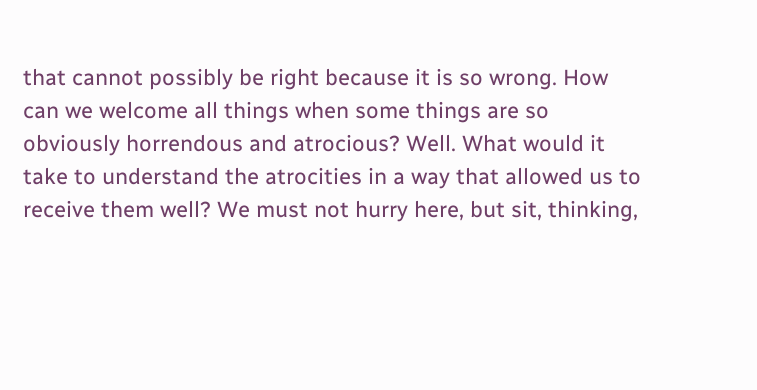that cannot possibly be right because it is so wrong. How can we welcome all things when some things are so obviously horrendous and atrocious? Well. What would it take to understand the atrocities in a way that allowed us to receive them well? We must not hurry here, but sit, thinking,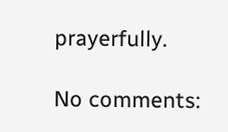prayerfully.

No comments: